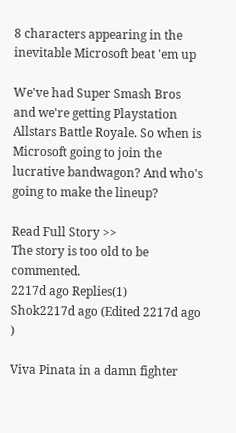8 characters appearing in the inevitable Microsoft beat 'em up

We've had Super Smash Bros and we're getting Playstation Allstars Battle Royale. So when is Microsoft going to join the lucrative bandwagon? And who's going to make the lineup?

Read Full Story >>
The story is too old to be commented.
2217d ago Replies(1)
Shok2217d ago (Edited 2217d ago )

Viva Pinata in a damn fighter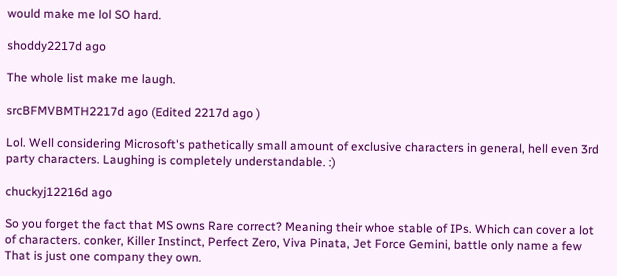would make me lol SO hard.

shoddy2217d ago

The whole list make me laugh.

srcBFMVBMTH2217d ago (Edited 2217d ago )

Lol. Well considering Microsoft's pathetically small amount of exclusive characters in general, hell even 3rd party characters. Laughing is completely understandable. :)

chuckyj12216d ago

So you forget the fact that MS owns Rare correct? Meaning their whoe stable of IPs. Which can cover a lot of characters. conker, Killer Instinct, Perfect Zero, Viva Pinata, Jet Force Gemini, battle only name a few That is just one company they own.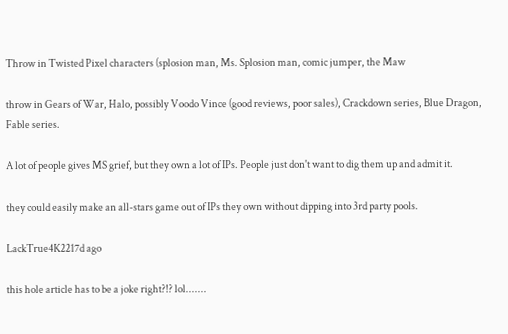Throw in Twisted Pixel characters (splosion man, Ms. Splosion man, comic jumper, the Maw

throw in Gears of War, Halo, possibly Voodo Vince (good reviews, poor sales), Crackdown series, Blue Dragon, Fable series.

A lot of people gives MS grief, but they own a lot of IPs. People just don't want to dig them up and admit it.

they could easily make an all-stars game out of IPs they own without dipping into 3rd party pools.

LackTrue4K2217d ago

this hole article has to be a joke right?!? lol.......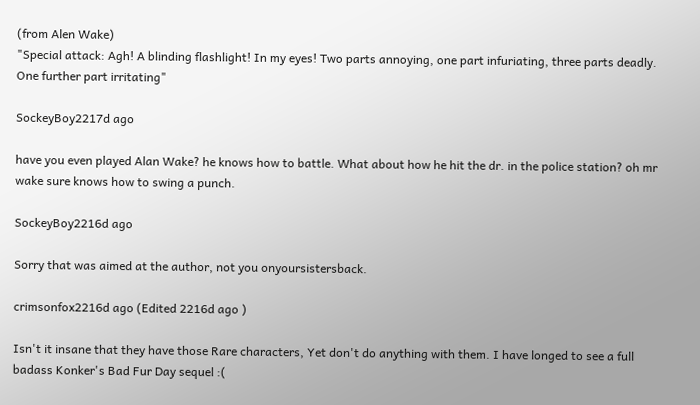(from Alen Wake)
"Special attack: Agh! A blinding flashlight! In my eyes! Two parts annoying, one part infuriating, three parts deadly. One further part irritating"

SockeyBoy2217d ago

have you even played Alan Wake? he knows how to battle. What about how he hit the dr. in the police station? oh mr wake sure knows how to swing a punch.

SockeyBoy2216d ago

Sorry that was aimed at the author, not you onyoursistersback.

crimsonfox2216d ago (Edited 2216d ago )

Isn't it insane that they have those Rare characters, Yet don't do anything with them. I have longed to see a full badass Konker's Bad Fur Day sequel :(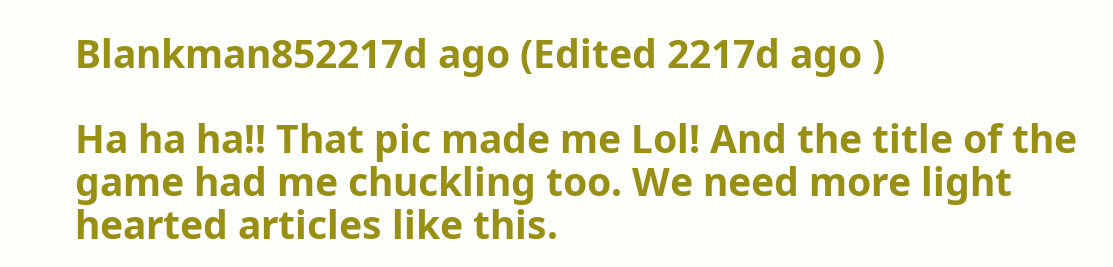Blankman852217d ago (Edited 2217d ago )

Ha ha ha!! That pic made me Lol! And the title of the game had me chuckling too. We need more light hearted articles like this.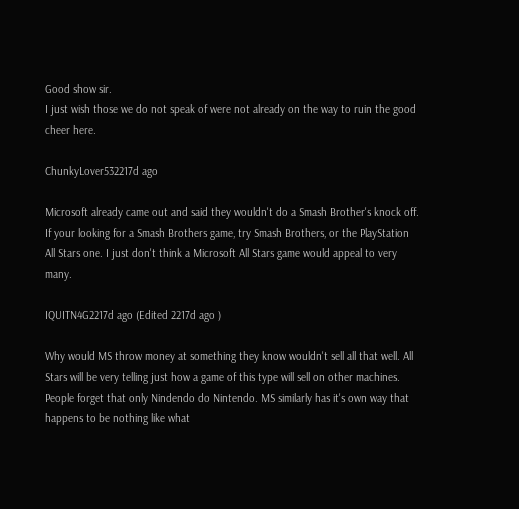Good show sir.
I just wish those we do not speak of were not already on the way to ruin the good cheer here.

ChunkyLover532217d ago

Microsoft already came out and said they wouldn't do a Smash Brother's knock off.
If your looking for a Smash Brothers game, try Smash Brothers, or the PlayStation All Stars one. I just don't think a Microsoft All Stars game would appeal to very many.

IQUITN4G2217d ago (Edited 2217d ago )

Why would MS throw money at something they know wouldn't sell all that well. All Stars will be very telling just how a game of this type will sell on other machines. People forget that only Nindendo do Nintendo. MS similarly has it's own way that happens to be nothing like what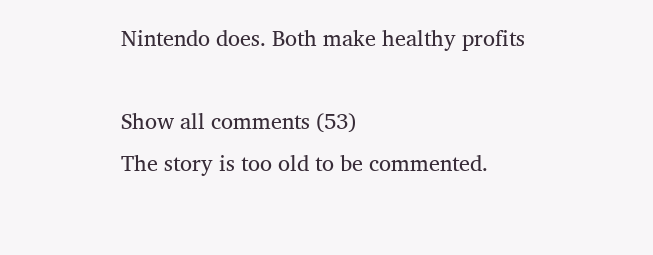Nintendo does. Both make healthy profits

Show all comments (53)
The story is too old to be commented.